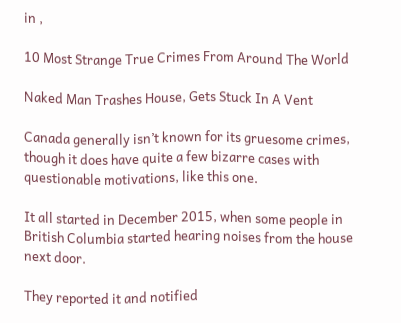in ,

10 Most Strange True Crimes From Around The World

Naked Man Trashes House, Gets Stuck In A Vent

Canada generally isn’t known for its gruesome crimes, though it does have quite a few bizarre cases with questionable motivations, like this one.

It all started in December 2015, when some people in British Columbia started hearing noises from the house next door.

They reported it and notified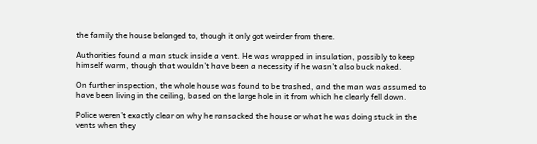the family the house belonged to, though it only got weirder from there.

Authorities found a man stuck inside a vent. He was wrapped in insulation, possibly to keep himself warm, though that wouldn’t have been a necessity if he wasn’t also buck naked.

On further inspection, the whole house was found to be trashed, and the man was assumed to have been living in the ceiling, based on the large hole in it from which he clearly fell down.

Police weren’t exactly clear on why he ransacked the house or what he was doing stuck in the vents when they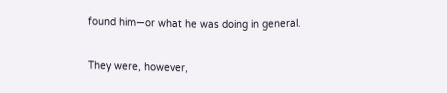found him—or what he was doing in general.

They were, however,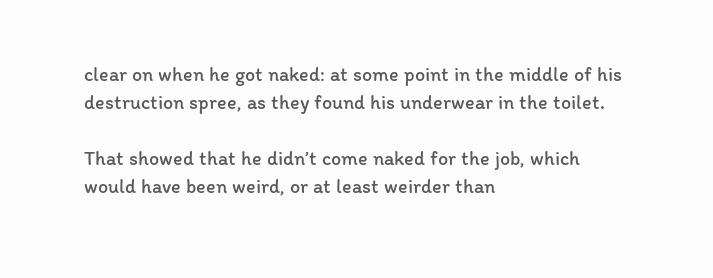clear on when he got naked: at some point in the middle of his destruction spree, as they found his underwear in the toilet.

That showed that he didn’t come naked for the job, which would have been weird, or at least weirder than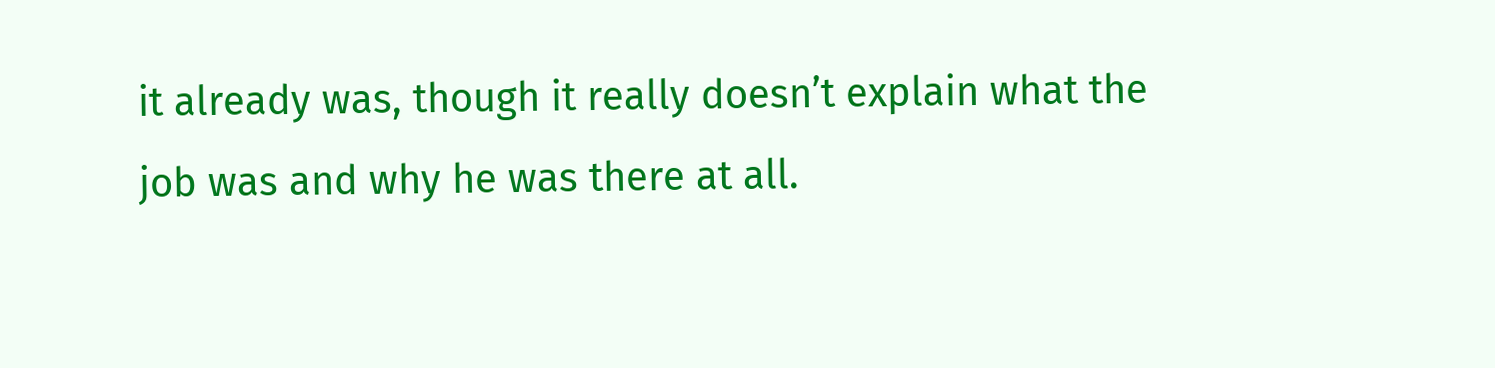it already was, though it really doesn’t explain what the job was and why he was there at all.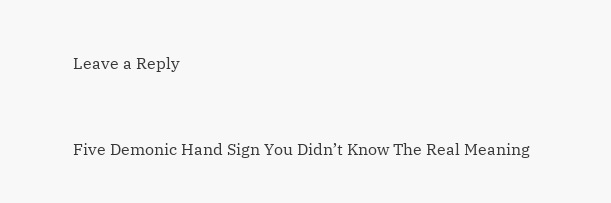Leave a Reply


Five Demonic Hand Sign You Didn’t Know The Real Meaning